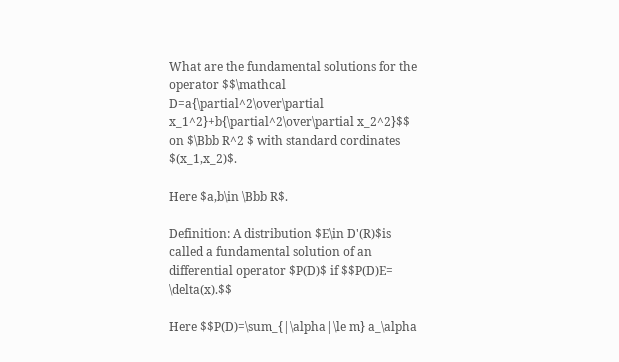What are the fundamental solutions for the operator $$\mathcal D=a{\partial^2\over\partial x_1^2}+b{\partial^2\over\partial x_2^2}$$ on $\Bbb R^2 $ with standard cordinates $(x_1,x_2)$.

Here $a,b\in \Bbb R$.

Definition: A distribution $E\in D'(R)$is called a fundamental solution of an differential operator $P(D)$ if $$P(D)E= \delta(x).$$

Here $$P(D)=\sum_{|\alpha|\le m} a_\alpha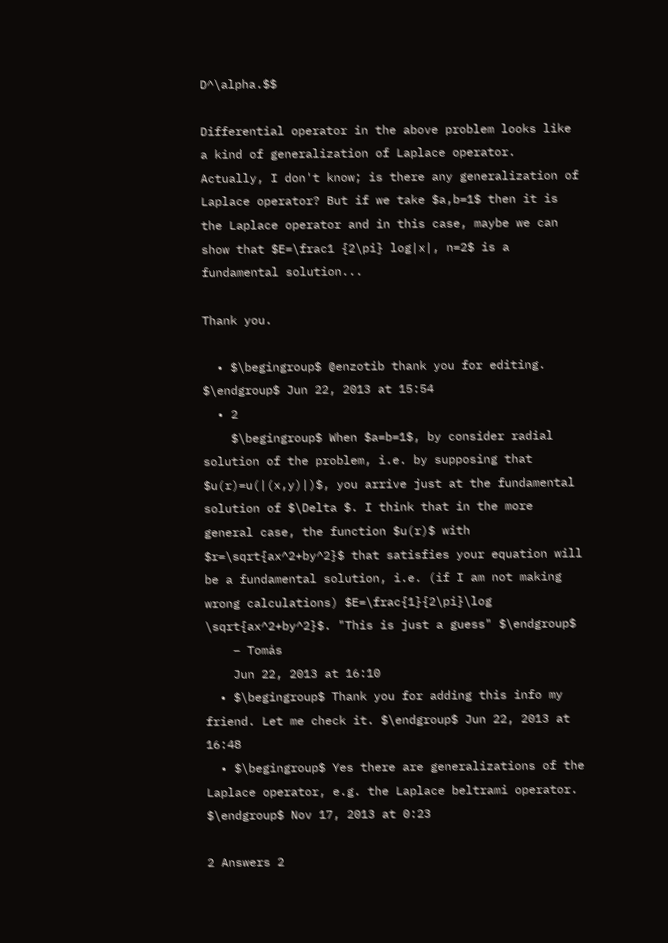D^\alpha.$$

Differential operator in the above problem looks like a kind of generalization of Laplace operator. Actually, I don't know; is there any generalization of Laplace operator? But if we take $a,b=1$ then it is the Laplace operator and in this case, maybe we can show that $E=\frac1 {2\pi} log|x|, n=2$ is a fundamental solution...

Thank you.

  • $\begingroup$ @enzotib thank you for editing. $\endgroup$ Jun 22, 2013 at 15:54
  • 2
    $\begingroup$ When $a=b=1$, by consider radial solution of the problem, i.e. by supposing that $u(r)=u(|(x,y)|)$, you arrive just at the fundamental solution of $\Delta $. I think that in the more general case, the function $u(r)$ with $r=\sqrt{ax^2+by^2}$ that satisfies your equation will be a fundamental solution, i.e. (if I am not making wrong calculations) $E=\frac{1}{2\pi}\log \sqrt{ax^2+by^2}$. "This is just a guess" $\endgroup$
    – Tomás
    Jun 22, 2013 at 16:10
  • $\begingroup$ Thank you for adding this info my friend. Let me check it. $\endgroup$ Jun 22, 2013 at 16:48
  • $\begingroup$ Yes there are generalizations of the Laplace operator, e.g. the Laplace beltrami operator. $\endgroup$ Nov 17, 2013 at 0:23

2 Answers 2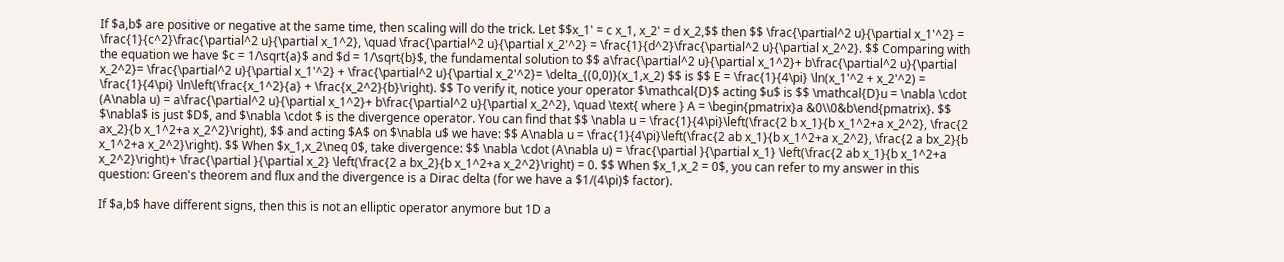If $a,b$ are positive or negative at the same time, then scaling will do the trick. Let $$x_1' = c x_1, x_2' = d x_2,$$ then $$ \frac{\partial^2 u}{\partial x_1'^2} = \frac{1}{c^2}\frac{\partial^2 u}{\partial x_1^2}, \quad \frac{\partial^2 u}{\partial x_2'^2} = \frac{1}{d^2}\frac{\partial^2 u}{\partial x_2^2}. $$ Comparing with the equation we have $c = 1/\sqrt{a}$ and $d = 1/\sqrt{b}$, the fundamental solution to $$ a\frac{\partial^2 u}{\partial x_1^2}+ b\frac{\partial^2 u}{\partial x_2^2}= \frac{\partial^2 u}{\partial x_1'^2} + \frac{\partial^2 u}{\partial x_2'^2}= \delta_{(0,0)}(x_1,x_2) $$ is $$ E = \frac{1}{4\pi} \ln(x_1'^2 + x_2'^2) = \frac{1}{4\pi} \ln\left(\frac{x_1^2}{a} + \frac{x_2^2}{b}\right). $$ To verify it, notice your operator $\mathcal{D}$ acting $u$ is $$ \mathcal{D}u = \nabla \cdot (A\nabla u) = a\frac{\partial^2 u}{\partial x_1^2}+ b\frac{\partial^2 u}{\partial x_2^2}, \quad \text{ where } A = \begin{pmatrix}a &0\\0&b\end{pmatrix}. $$ $\nabla$ is just $D$, and $\nabla \cdot $ is the divergence operator. You can find that $$ \nabla u = \frac{1}{4\pi}\left(\frac{2 b x_1}{b x_1^2+a x_2^2}, \frac{2 ax_2}{b x_1^2+a x_2^2}\right), $$ and acting $A$ on $\nabla u$ we have: $$ A\nabla u = \frac{1}{4\pi}\left(\frac{2 ab x_1}{b x_1^2+a x_2^2}, \frac{2 a bx_2}{b x_1^2+a x_2^2}\right). $$ When $x_1,x_2\neq 0$, take divergence: $$ \nabla \cdot (A\nabla u) = \frac{\partial }{\partial x_1} \left(\frac{2 ab x_1}{b x_1^2+a x_2^2}\right)+ \frac{\partial }{\partial x_2} \left(\frac{2 a bx_2}{b x_1^2+a x_2^2}\right) = 0. $$ When $x_1,x_2 = 0$, you can refer to my answer in this question: Green's theorem and flux and the divergence is a Dirac delta (for we have a $1/(4\pi)$ factor).

If $a,b$ have different signs, then this is not an elliptic operator anymore but 1D a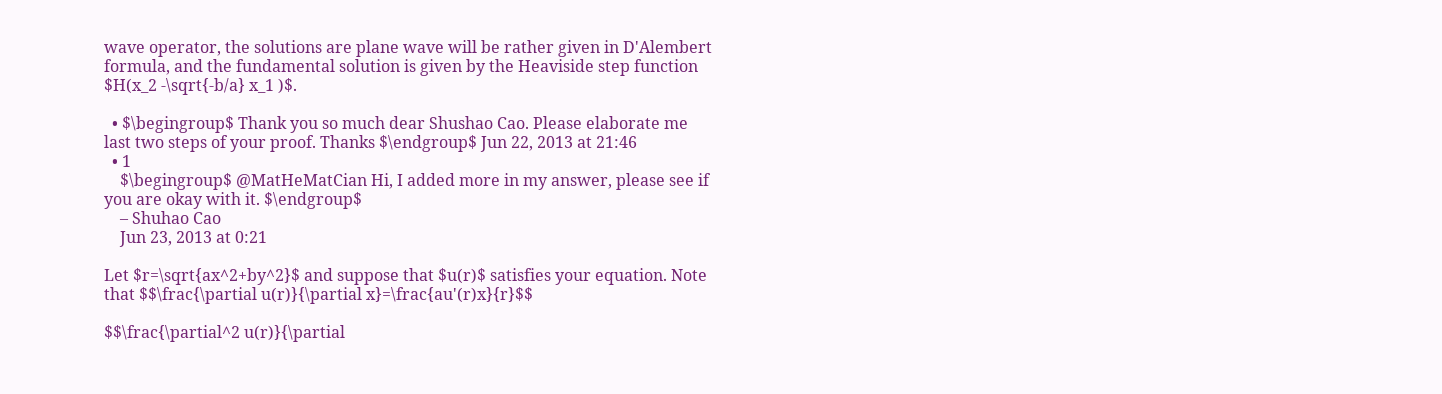wave operator, the solutions are plane wave will be rather given in D'Alembert formula, and the fundamental solution is given by the Heaviside step function $H(x_2 -\sqrt{-b/a} x_1 )$.

  • $\begingroup$ Thank you so much dear Shushao Cao. Please elaborate me last two steps of your proof. Thanks $\endgroup$ Jun 22, 2013 at 21:46
  • 1
    $\begingroup$ @MatHeMatCian Hi, I added more in my answer, please see if you are okay with it. $\endgroup$
    – Shuhao Cao
    Jun 23, 2013 at 0:21

Let $r=\sqrt{ax^2+by^2}$ and suppose that $u(r)$ satisfies your equation. Note that $$\frac{\partial u(r)}{\partial x}=\frac{au'(r)x}{r}$$

$$\frac{\partial^2 u(r)}{\partial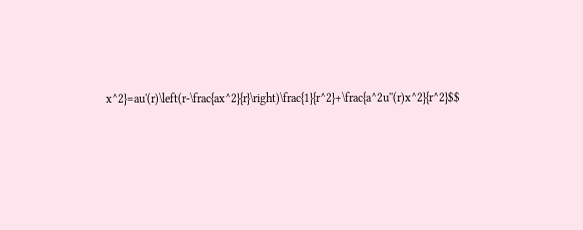x^2}=au'(r)\left(r-\frac{ax^2}{r}\right)\frac{1}{r^2}+\frac{a^2u''(r)x^2}{r^2}$$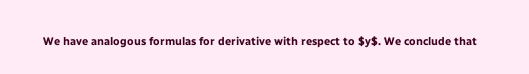We have analogous formulas for derivative with respect to $y$. We conclude that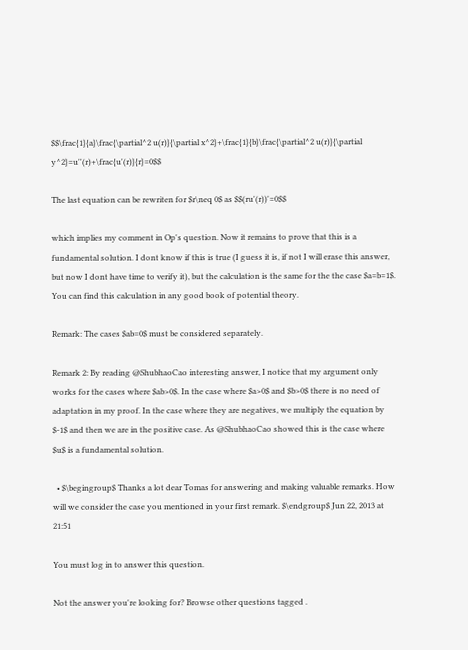$$\frac{1}{a}\frac{\partial^2 u(r)}{\partial x^2}+\frac{1}{b}\frac{\partial^2 u(r)}{\partial y^2}=u''(r)+\frac{u'(r)}{r}=0$$

The last equation can be rewriten for $r\neq 0$ as $$(ru'(r))'=0$$

which implies my comment in Op's question. Now it remains to prove that this is a fundamental solution. I dont know if this is true (I guess it is, if not I will erase this answer, but now I dont have time to verify it), but the calculation is the same for the the case $a=b=1$. You can find this calculation in any good book of potential theory.

Remark: The cases $ab=0$ must be considered separately.

Remark 2: By reading @ShubhaoCao interesting answer, I notice that my argument only works for the cases where $ab>0$. In the case where $a>0$ and $b>0$ there is no need of adaptation in my proof. In the case where they are negatives, we multiply the equation by $-1$ and then we are in the positive case. As @ShubhaoCao showed this is the case where $u$ is a fundamental solution.

  • $\begingroup$ Thanks a lot dear Tomas for answering and making valuable remarks. How will we consider the case you mentioned in your first remark. $\endgroup$ Jun 22, 2013 at 21:51

You must log in to answer this question.

Not the answer you're looking for? Browse other questions tagged .